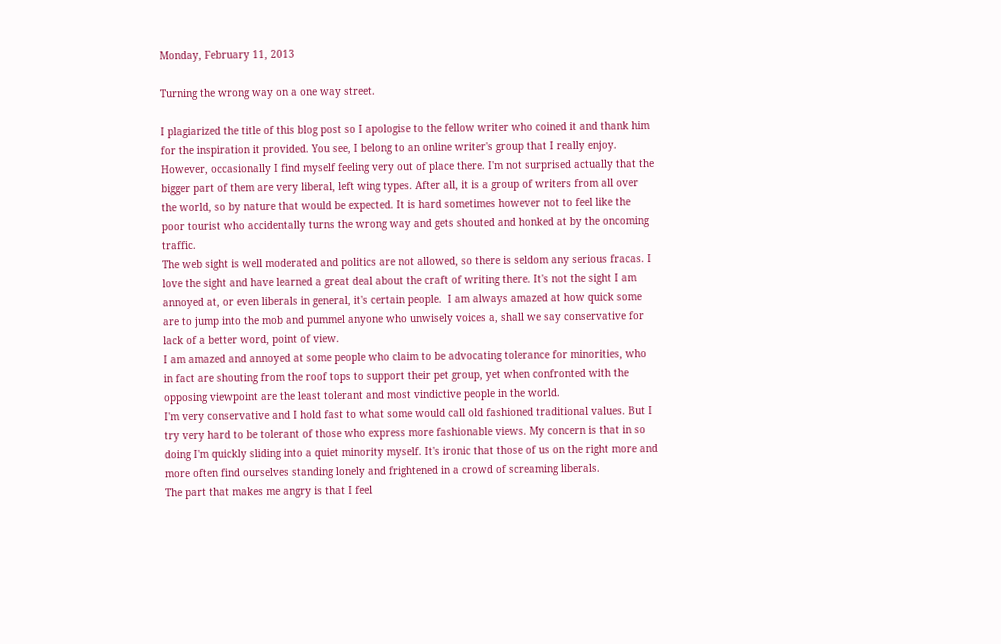Monday, February 11, 2013

Turning the wrong way on a one way street.

I plagiarized the title of this blog post so I apologise to the fellow writer who coined it and thank him for the inspiration it provided. You see, I belong to an online writer's group that I really enjoy. However, occasionally I find myself feeling very out of place there. I'm not surprised actually that the bigger part of them are very liberal, left wing types. After all, it is a group of writers from all over the world, so by nature that would be expected. It is hard sometimes however not to feel like the poor tourist who accidentally turns the wrong way and gets shouted and honked at by the oncoming traffic.
The web sight is well moderated and politics are not allowed, so there is seldom any serious fracas. I love the sight and have learned a great deal about the craft of writing there. It's not the sight I am annoyed at, or even liberals in general, it's certain people.  I am always amazed at how quick some are to jump into the mob and pummel anyone who unwisely voices a, shall we say conservative for lack of a better word, point of view.
I am amazed and annoyed at some people who claim to be advocating tolerance for minorities, who in fact are shouting from the roof tops to support their pet group, yet when confronted with the opposing viewpoint are the least tolerant and most vindictive people in the world.
I'm very conservative and I hold fast to what some would call old fashioned traditional values. But I try very hard to be tolerant of those who express more fashionable views. My concern is that in so doing I'm quickly sliding into a quiet minority myself. It's ironic that those of us on the right more and more often find ourselves standing lonely and frightened in a crowd of screaming liberals.
The part that makes me angry is that I feel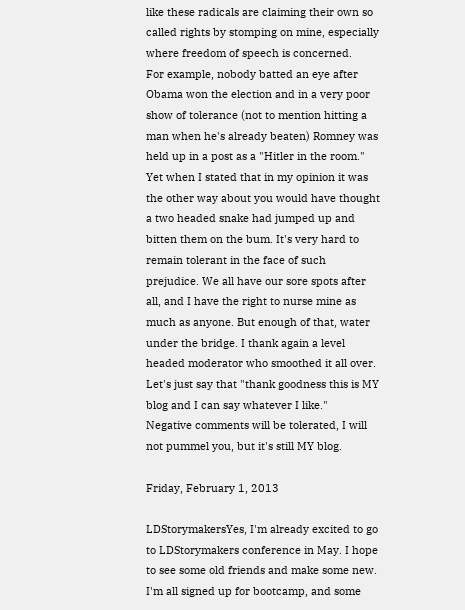like these radicals are claiming their own so called rights by stomping on mine, especially where freedom of speech is concerned.
For example, nobody batted an eye after Obama won the election and in a very poor show of tolerance (not to mention hitting a man when he's already beaten) Romney was held up in a post as a "Hitler in the room." Yet when I stated that in my opinion it was the other way about you would have thought a two headed snake had jumped up and bitten them on the bum. It's very hard to remain tolerant in the face of such prejudice. We all have our sore spots after all, and I have the right to nurse mine as much as anyone. But enough of that, water under the bridge. I thank again a level headed moderator who smoothed it all over.
Let's just say that "thank goodness this is MY blog and I can say whatever I like."
Negative comments will be tolerated, I will not pummel you, but it's still MY blog.

Friday, February 1, 2013

LDStorymakersYes, I'm already excited to go to LDStorymakers conference in May. I hope to see some old friends and make some new.
I'm all signed up for bootcamp, and some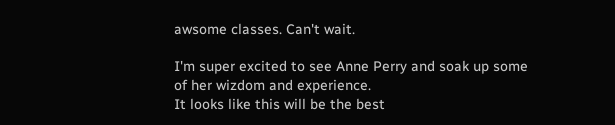awsome classes. Can't wait.

I'm super excited to see Anne Perry and soak up some of her wizdom and experience.
It looks like this will be the best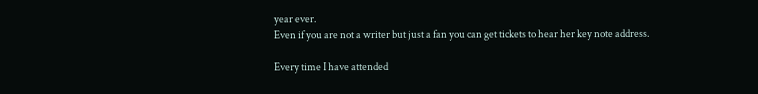year ever.
Even if you are not a writer but just a fan you can get tickets to hear her key note address.

Every time I have attended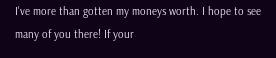I've more than gotten my moneys worth. I hope to see many of you there! If your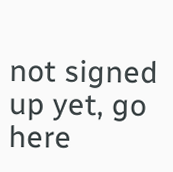not signed up yet, go here